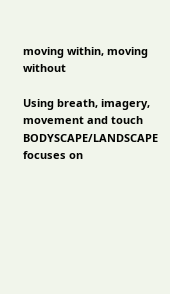moving within, moving without

Using breath, imagery, movement and touch BODYSCAPE/LANDSCAPE focuses on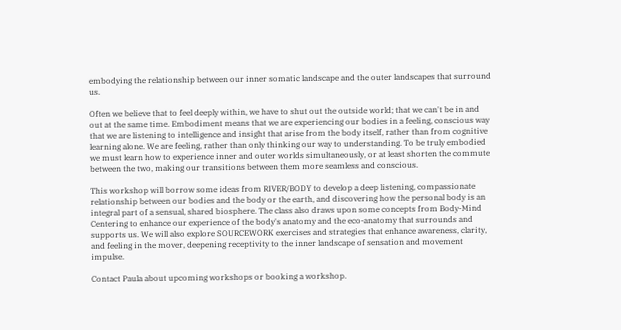embodying the relationship between our inner somatic landscape and the outer landscapes that surround us.

Often we believe that to feel deeply within, we have to shut out the outside world; that we can't be in and out at the same time. Embodiment means that we are experiencing our bodies in a feeling, conscious way that we are listening to intelligence and insight that arise from the body itself, rather than from cognitive learning alone. We are feeling, rather than only thinking our way to understanding. To be truly embodied we must learn how to experience inner and outer worlds simultaneously, or at least shorten the commute between the two, making our transitions between them more seamless and conscious.

This workshop will borrow some ideas from RIVER/BODY to develop a deep listening, compassionate relationship between our bodies and the body or the earth, and discovering how the personal body is an integral part of a sensual, shared biosphere. The class also draws upon some concepts from Body-Mind Centering to enhance our experience of the body's anatomy and the eco-anatomy that surrounds and supports us. We will also explore SOURCEWORK exercises and strategies that enhance awareness, clarity, and feeling in the mover, deepening receptivity to the inner landscape of sensation and movement impulse.

Contact Paula about upcoming workshops or booking a workshop.